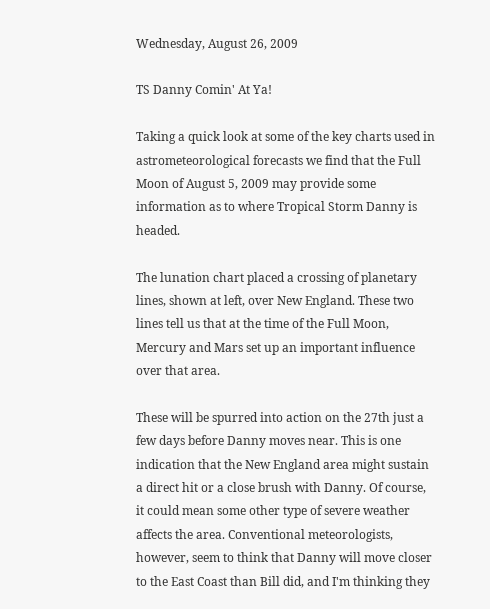Wednesday, August 26, 2009

TS Danny Comin' At Ya!

Taking a quick look at some of the key charts used in astrometeorological forecasts we find that the Full Moon of August 5, 2009 may provide some information as to where Tropical Storm Danny is headed.

The lunation chart placed a crossing of planetary lines, shown at left, over New England. These two lines tell us that at the time of the Full Moon, Mercury and Mars set up an important influence over that area.

These will be spurred into action on the 27th just a few days before Danny moves near. This is one indication that the New England area might sustain a direct hit or a close brush with Danny. Of course, it could mean some other type of severe weather affects the area. Conventional meteorologists, however, seem to think that Danny will move closer to the East Coast than Bill did, and I'm thinking they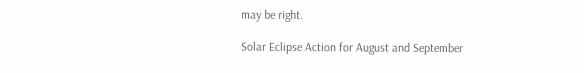may be right.

Solar Eclipse Action for August and September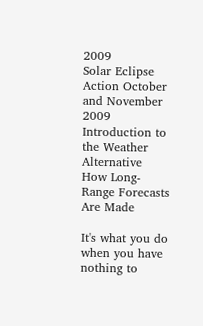2009
Solar Eclipse Action October and November 2009
Introduction to the Weather Alternative
How Long-Range Forecasts Are Made

It's what you do when you have nothing to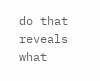do that reveals what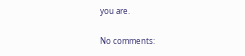you are.

No comments: